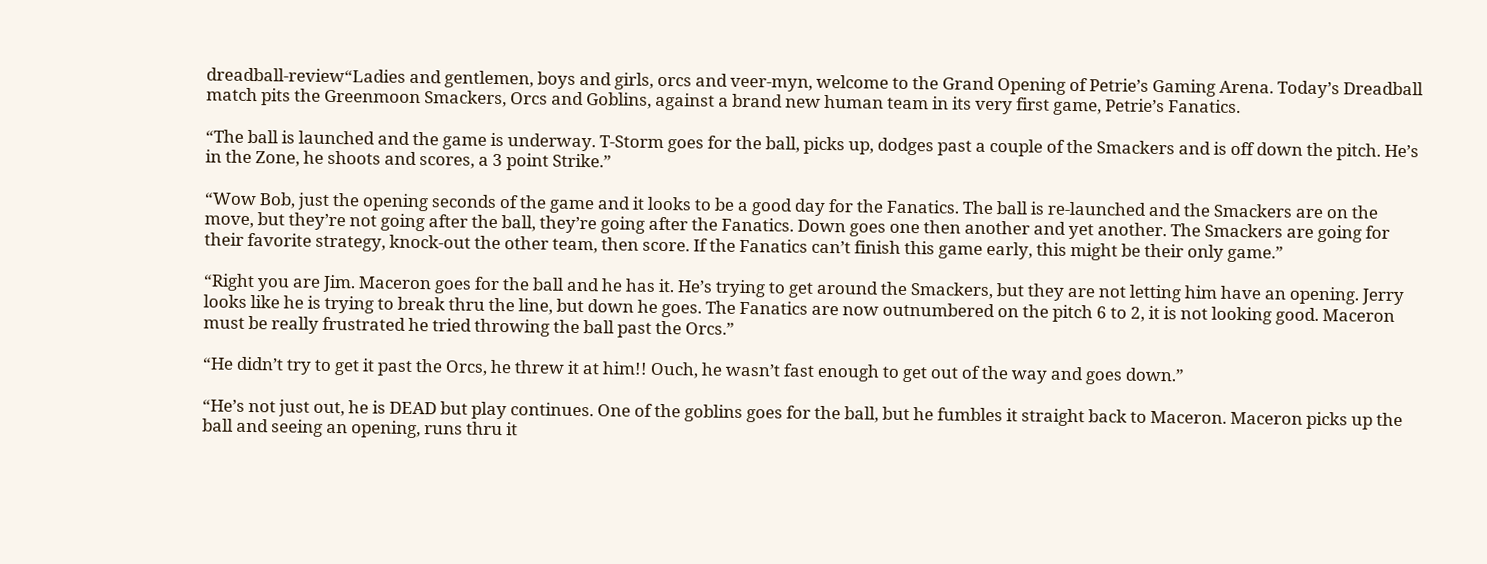dreadball-review“Ladies and gentlemen, boys and girls, orcs and veer-myn, welcome to the Grand Opening of Petrie’s Gaming Arena. Today’s Dreadball match pits the Greenmoon Smackers, Orcs and Goblins, against a brand new human team in its very first game, Petrie’s Fanatics.

“The ball is launched and the game is underway. T-Storm goes for the ball, picks up, dodges past a couple of the Smackers and is off down the pitch. He’s in the Zone, he shoots and scores, a 3 point Strike.”

“Wow Bob, just the opening seconds of the game and it looks to be a good day for the Fanatics. The ball is re-launched and the Smackers are on the move, but they’re not going after the ball, they’re going after the Fanatics. Down goes one then another and yet another. The Smackers are going for their favorite strategy, knock-out the other team, then score. If the Fanatics can’t finish this game early, this might be their only game.”

“Right you are Jim. Maceron goes for the ball and he has it. He’s trying to get around the Smackers, but they are not letting him have an opening. Jerry looks like he is trying to break thru the line, but down he goes. The Fanatics are now outnumbered on the pitch 6 to 2, it is not looking good. Maceron must be really frustrated he tried throwing the ball past the Orcs.”

“He didn’t try to get it past the Orcs, he threw it at him!! Ouch, he wasn’t fast enough to get out of the way and goes down.”

“He’s not just out, he is DEAD but play continues. One of the goblins goes for the ball, but he fumbles it straight back to Maceron. Maceron picks up the ball and seeing an opening, runs thru it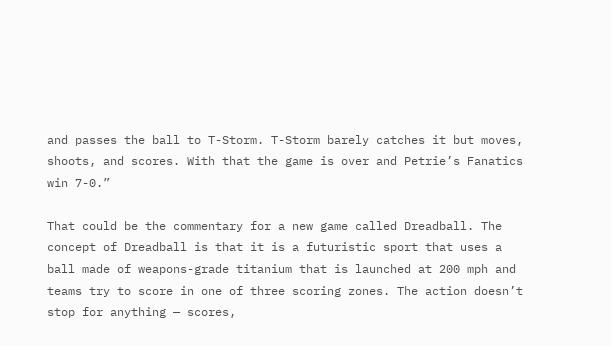and passes the ball to T-Storm. T-Storm barely catches it but moves, shoots, and scores. With that the game is over and Petrie’s Fanatics win 7-0.”

That could be the commentary for a new game called Dreadball. The concept of Dreadball is that it is a futuristic sport that uses a ball made of weapons-grade titanium that is launched at 200 mph and teams try to score in one of three scoring zones. The action doesn’t stop for anything — scores,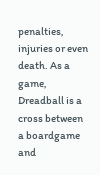penalties, injuries or even death. As a game, Dreadball is a cross between a boardgame and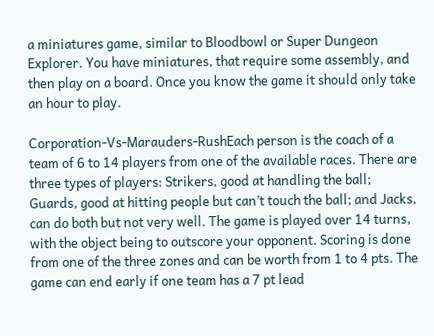a miniatures game, similar to Bloodbowl or Super Dungeon Explorer. You have miniatures, that require some assembly, and then play on a board. Once you know the game it should only take an hour to play.

Corporation-Vs-Marauders-RushEach person is the coach of a team of 6 to 14 players from one of the available races. There are three types of players: Strikers, good at handling the ball; Guards, good at hitting people but can’t touch the ball; and Jacks, can do both but not very well. The game is played over 14 turns, with the object being to outscore your opponent. Scoring is done from one of the three zones and can be worth from 1 to 4 pts. The game can end early if one team has a 7 pt lead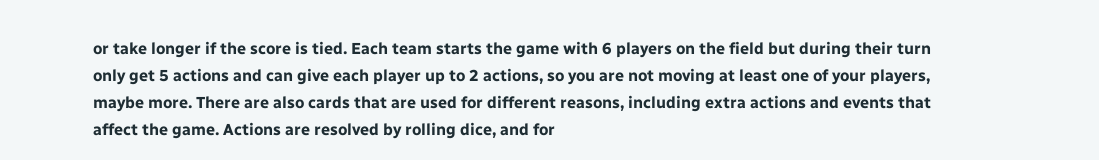or take longer if the score is tied. Each team starts the game with 6 players on the field but during their turn only get 5 actions and can give each player up to 2 actions, so you are not moving at least one of your players, maybe more. There are also cards that are used for different reasons, including extra actions and events that affect the game. Actions are resolved by rolling dice, and for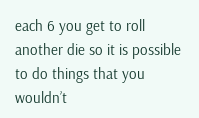each 6 you get to roll another die so it is possible to do things that you wouldn’t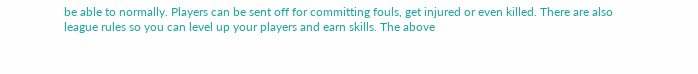be able to normally. Players can be sent off for committing fouls, get injured or even killed. There are also league rules so you can level up your players and earn skills. The above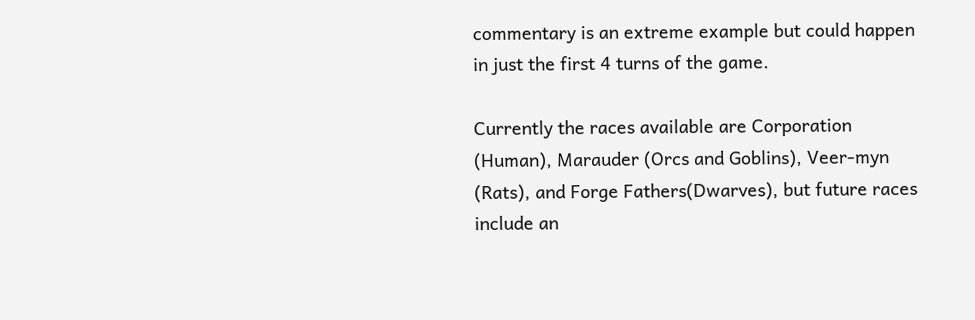commentary is an extreme example but could happen in just the first 4 turns of the game.

Currently the races available are Corporation (Human), Marauder (Orcs and Goblins), Veer-myn (Rats), and Forge Fathers(Dwarves), but future races include an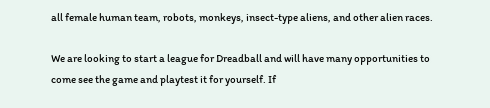all female human team, robots, monkeys, insect-type aliens, and other alien races.

We are looking to start a league for Dreadball and will have many opportunities to come see the game and playtest it for yourself. If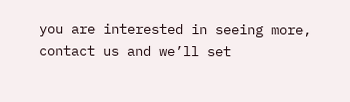you are interested in seeing more, contact us and we’ll set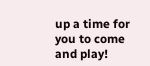up a time for you to come and play!